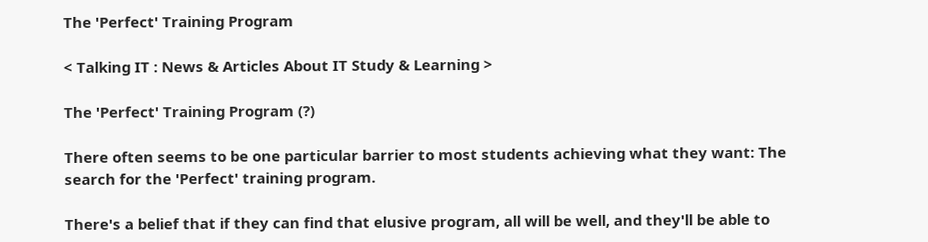The 'Perfect' Training Program

< Talking IT : News & Articles About IT Study & Learning >

The 'Perfect' Training Program (?)

There often seems to be one particular barrier to most students achieving what they want: The search for the 'Perfect' training program.

There's a belief that if they can find that elusive program, all will be well, and they'll be able to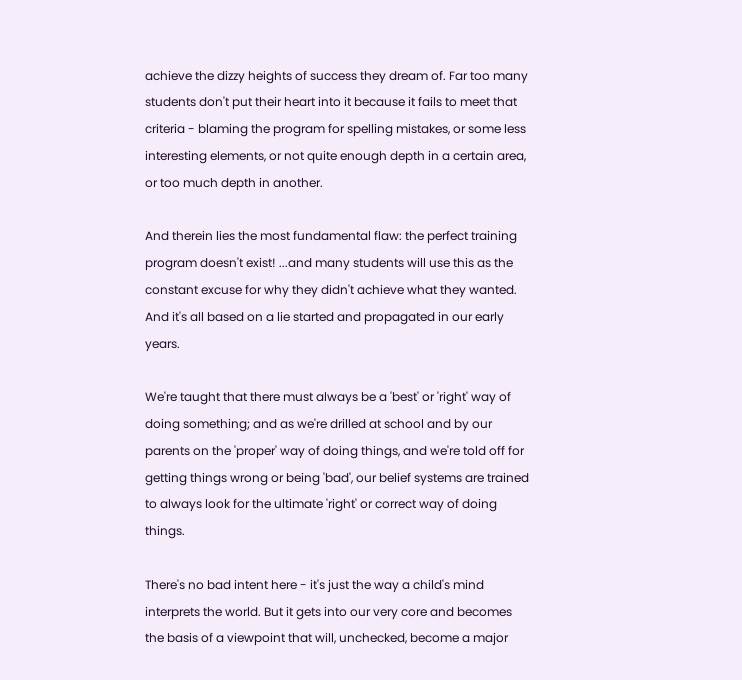achieve the dizzy heights of success they dream of. Far too many students don't put their heart into it because it fails to meet that criteria - blaming the program for spelling mistakes, or some less interesting elements, or not quite enough depth in a certain area, or too much depth in another.

And therein lies the most fundamental flaw: the perfect training program doesn't exist! ...and many students will use this as the constant excuse for why they didn't achieve what they wanted. And it's all based on a lie started and propagated in our early years.

We're taught that there must always be a 'best' or 'right' way of doing something; and as we're drilled at school and by our parents on the 'proper' way of doing things, and we're told off for getting things wrong or being 'bad', our belief systems are trained to always look for the ultimate 'right' or correct way of doing things.

There's no bad intent here - it's just the way a child's mind interprets the world. But it gets into our very core and becomes the basis of a viewpoint that will, unchecked, become a major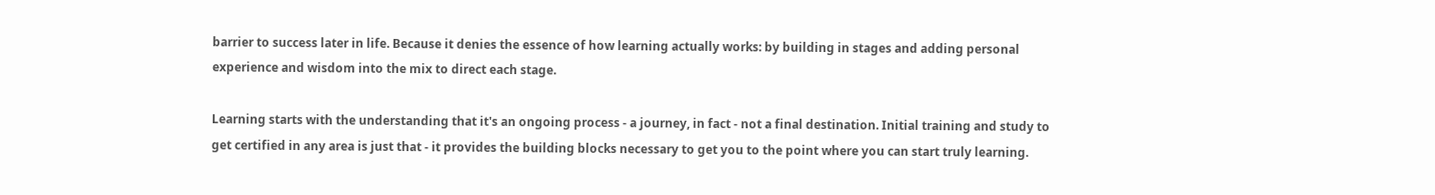barrier to success later in life. Because it denies the essence of how learning actually works: by building in stages and adding personal experience and wisdom into the mix to direct each stage.

Learning starts with the understanding that it's an ongoing process - a journey, in fact - not a final destination. Initial training and study to get certified in any area is just that - it provides the building blocks necessary to get you to the point where you can start truly learning.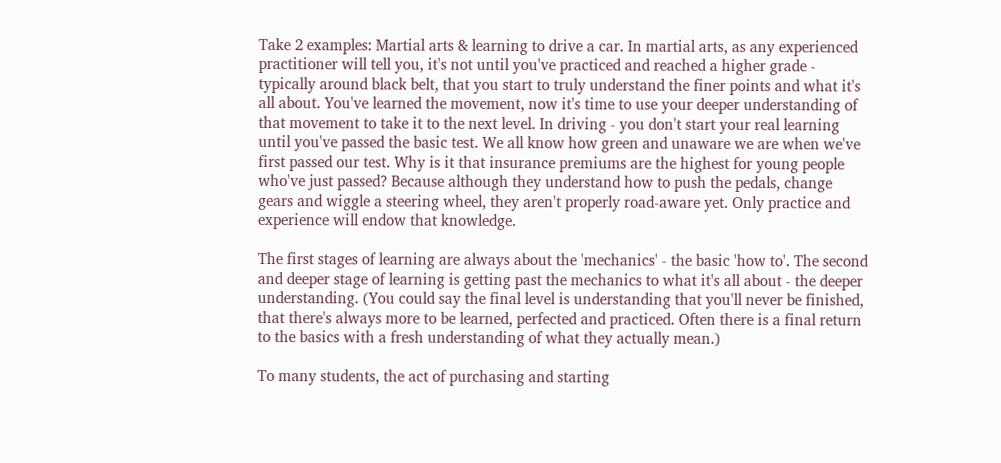Take 2 examples: Martial arts & learning to drive a car. In martial arts, as any experienced practitioner will tell you, it's not until you've practiced and reached a higher grade - typically around black belt, that you start to truly understand the finer points and what it's all about. You've learned the movement, now it's time to use your deeper understanding of that movement to take it to the next level. In driving - you don't start your real learning until you've passed the basic test. We all know how green and unaware we are when we've first passed our test. Why is it that insurance premiums are the highest for young people who've just passed? Because although they understand how to push the pedals, change gears and wiggle a steering wheel, they aren't properly road-aware yet. Only practice and experience will endow that knowledge.

The first stages of learning are always about the 'mechanics' - the basic 'how to'. The second and deeper stage of learning is getting past the mechanics to what it's all about - the deeper understanding. (You could say the final level is understanding that you'll never be finished, that there's always more to be learned, perfected and practiced. Often there is a final return to the basics with a fresh understanding of what they actually mean.)

To many students, the act of purchasing and starting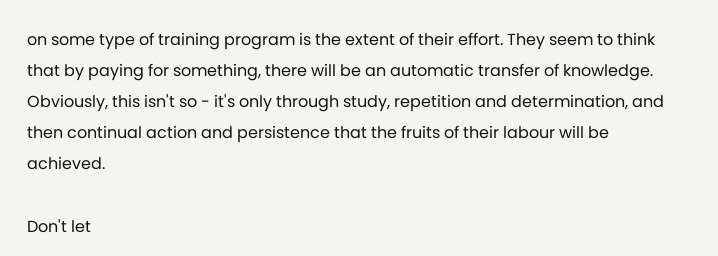on some type of training program is the extent of their effort. They seem to think that by paying for something, there will be an automatic transfer of knowledge. Obviously, this isn't so - it's only through study, repetition and determination, and then continual action and persistence that the fruits of their labour will be achieved.

Don't let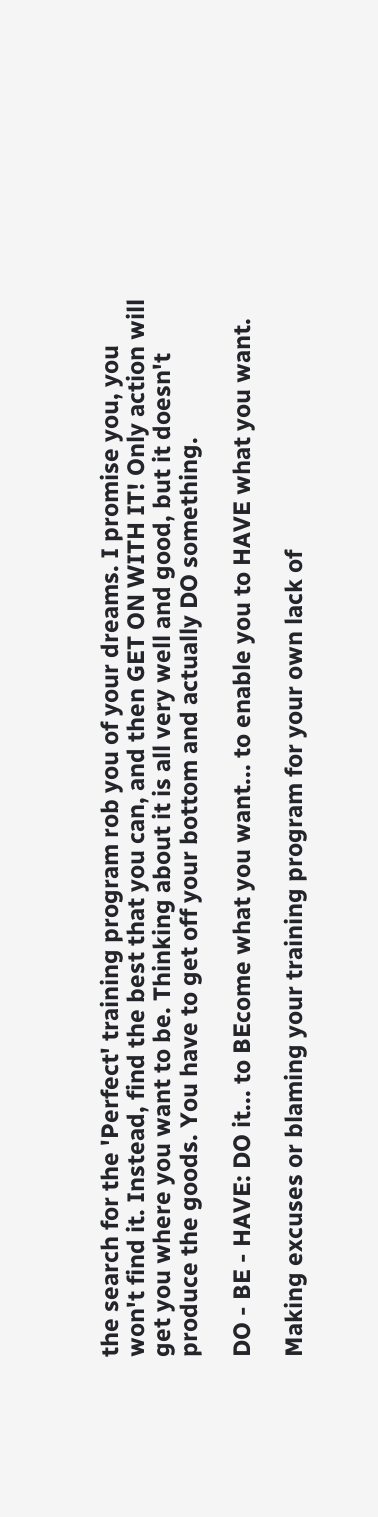the search for the 'Perfect' training program rob you of your dreams. I promise you, you won't find it. Instead, find the best that you can, and then GET ON WITH IT! Only action will get you where you want to be. Thinking about it is all very well and good, but it doesn't produce the goods. You have to get off your bottom and actually DO something.

DO - BE - HAVE: DO it... to BEcome what you want... to enable you to HAVE what you want.

Making excuses or blaming your training program for your own lack of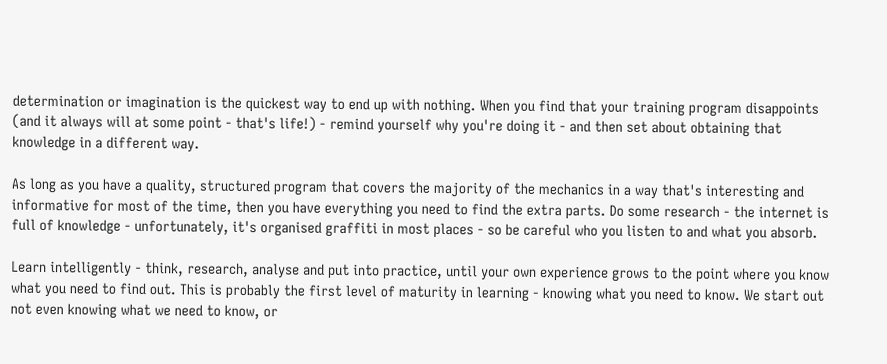determination or imagination is the quickest way to end up with nothing. When you find that your training program disappoints (and it always will at some point - that's life!) - remind yourself why you're doing it - and then set about obtaining that knowledge in a different way.

As long as you have a quality, structured program that covers the majority of the mechanics in a way that's interesting and informative for most of the time, then you have everything you need to find the extra parts. Do some research - the internet is full of knowledge - unfortunately, it's organised graffiti in most places - so be careful who you listen to and what you absorb.

Learn intelligently - think, research, analyse and put into practice, until your own experience grows to the point where you know what you need to find out. This is probably the first level of maturity in learning - knowing what you need to know. We start out not even knowing what we need to know, or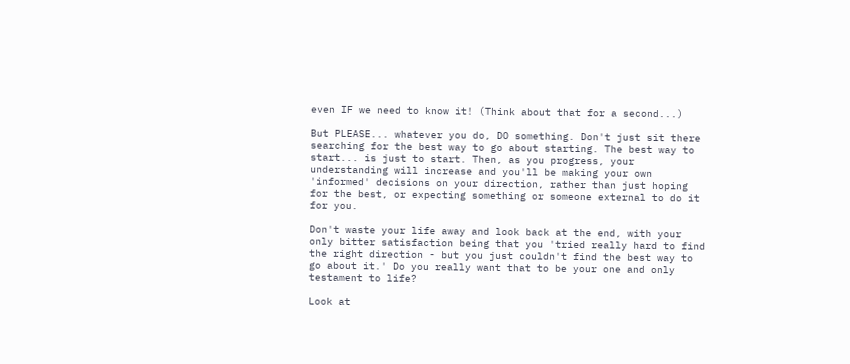even IF we need to know it! (Think about that for a second...)

But PLEASE... whatever you do, DO something. Don't just sit there searching for the best way to go about starting. The best way to start... is just to start. Then, as you progress, your understanding will increase and you'll be making your own 'informed' decisions on your direction, rather than just hoping for the best, or expecting something or someone external to do it for you.

Don't waste your life away and look back at the end, with your only bitter satisfaction being that you 'tried really hard to find the right direction - but you just couldn't find the best way to go about it.' Do you really want that to be your one and only testament to life?

Look at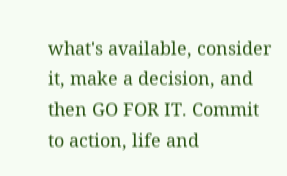what's available, consider it, make a decision, and then GO FOR IT. Commit to action, life and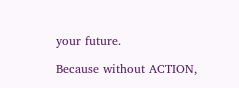your future.

Because without ACTION,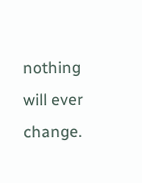nothing will ever change.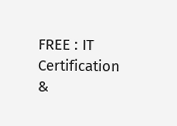FREE : IT Certification &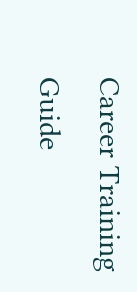Career Training Guide